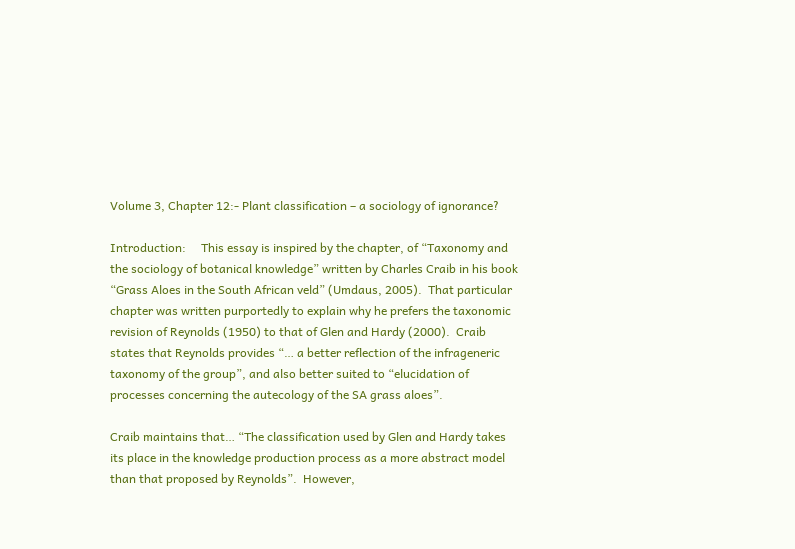Volume 3, Chapter 12:- Plant classification – a sociology of ignorance?

Introduction:     This essay is inspired by the chapter, of “Taxonomy and the sociology of botanical knowledge” written by Charles Craib in his book “Grass Aloes in the South African veld” (Umdaus, 2005).  That particular chapter was written purportedly to explain why he prefers the taxonomic revision of Reynolds (1950) to that of Glen and Hardy (2000).  Craib states that Reynolds provides “… a better reflection of the infrageneric taxonomy of the group”, and also better suited to “elucidation of processes concerning the autecology of the SA grass aloes”.

Craib maintains that… “The classification used by Glen and Hardy takes its place in the knowledge production process as a more abstract model than that proposed by Reynolds”.  However,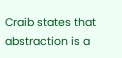Craib states that abstraction is a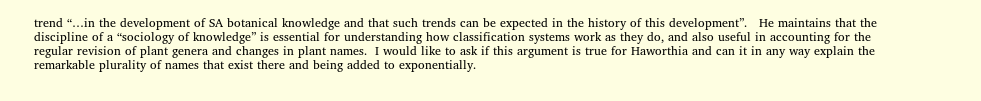trend “…in the development of SA botanical knowledge and that such trends can be expected in the history of this development”.   He maintains that the discipline of a “sociology of knowledge” is essential for understanding how classification systems work as they do, and also useful in accounting for the regular revision of plant genera and changes in plant names.  I would like to ask if this argument is true for Haworthia and can it in any way explain the remarkable plurality of names that exist there and being added to exponentially.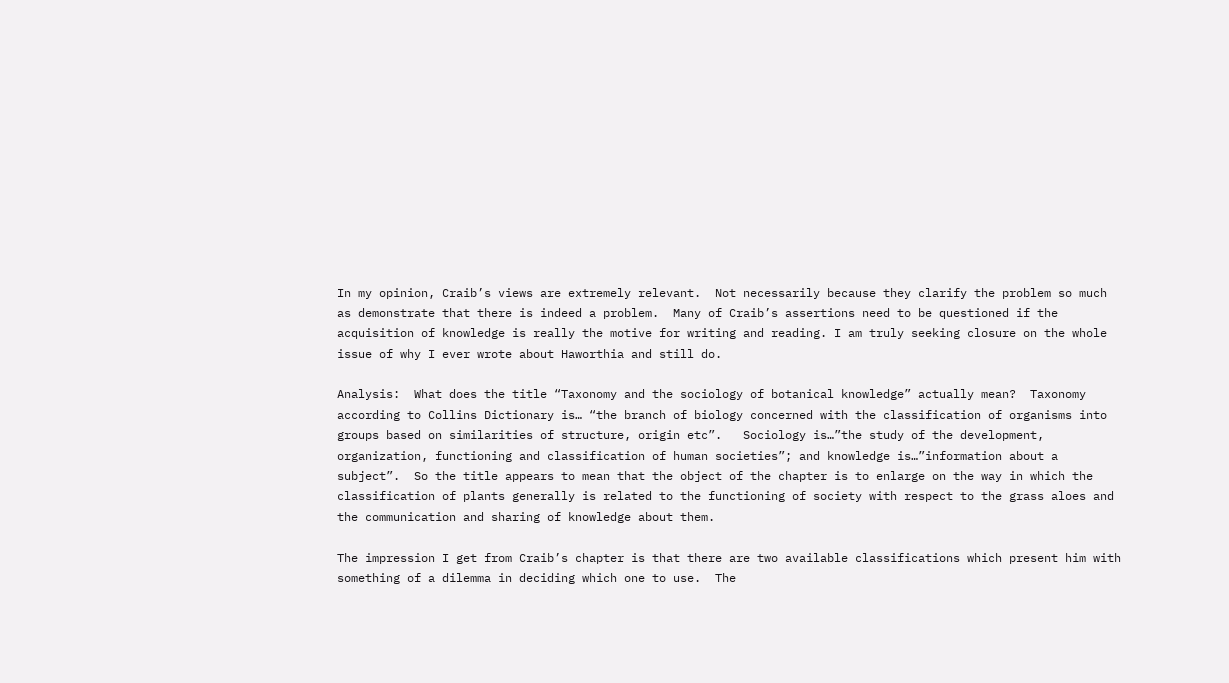In my opinion, Craib’s views are extremely relevant.  Not necessarily because they clarify the problem so much as demonstrate that there is indeed a problem.  Many of Craib’s assertions need to be questioned if the acquisition of knowledge is really the motive for writing and reading. I am truly seeking closure on the whole issue of why I ever wrote about Haworthia and still do.

Analysis:  What does the title “Taxonomy and the sociology of botanical knowledge” actually mean?  Taxonomy according to Collins Dictionary is… “the branch of biology concerned with the classification of organisms into groups based on similarities of structure, origin etc”.   Sociology is…”the study of the development, organization, functioning and classification of human societies”; and knowledge is…”information about a subject”.  So the title appears to mean that the object of the chapter is to enlarge on the way in which the classification of plants generally is related to the functioning of society with respect to the grass aloes and the communication and sharing of knowledge about them.

The impression I get from Craib’s chapter is that there are two available classifications which present him with something of a dilemma in deciding which one to use.  The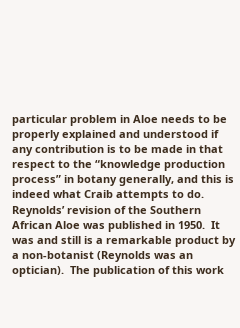particular problem in Aloe needs to be properly explained and understood if any contribution is to be made in that respect to the “knowledge production process” in botany generally, and this is indeed what Craib attempts to do.  Reynolds’ revision of the Southern African Aloe was published in 1950.  It was and still is a remarkable product by a non-botanist (Reynolds was an optician).  The publication of this work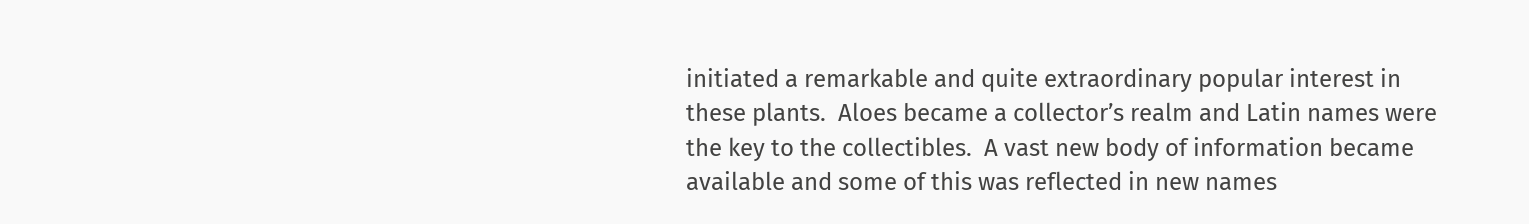initiated a remarkable and quite extraordinary popular interest in these plants.  Aloes became a collector’s realm and Latin names were the key to the collectibles.  A vast new body of information became available and some of this was reflected in new names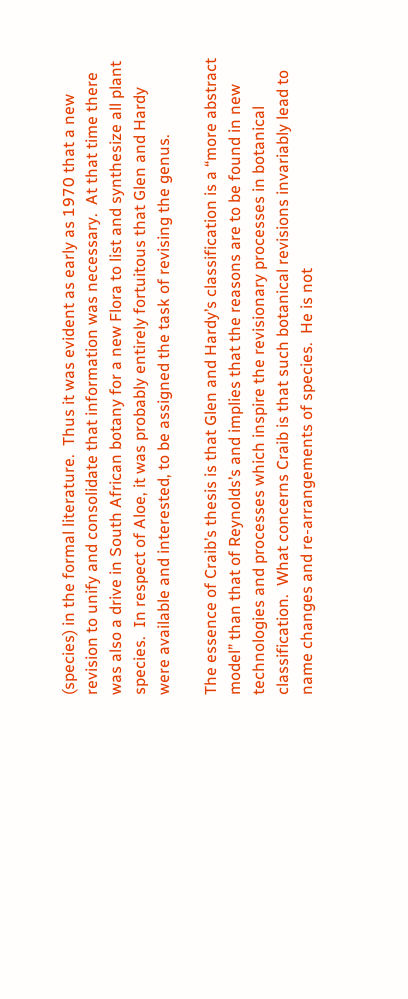(species) in the formal literature.  Thus it was evident as early as 1970 that a new revision to unify and consolidate that information was necessary.  At that time there was also a drive in South African botany for a new Flora to list and synthesize all plant species.  In respect of Aloe, it was probably entirely fortuitous that Glen and Hardy were available and interested, to be assigned the task of revising the genus.

The essence of Craib’s thesis is that Glen and Hardy’s classification is a “more abstract model” than that of Reynolds’s and implies that the reasons are to be found in new technologies and processes which inspire the revisionary processes in botanical classification.  What concerns Craib is that such botanical revisions invariably lead to name changes and re-arrangements of species.  He is not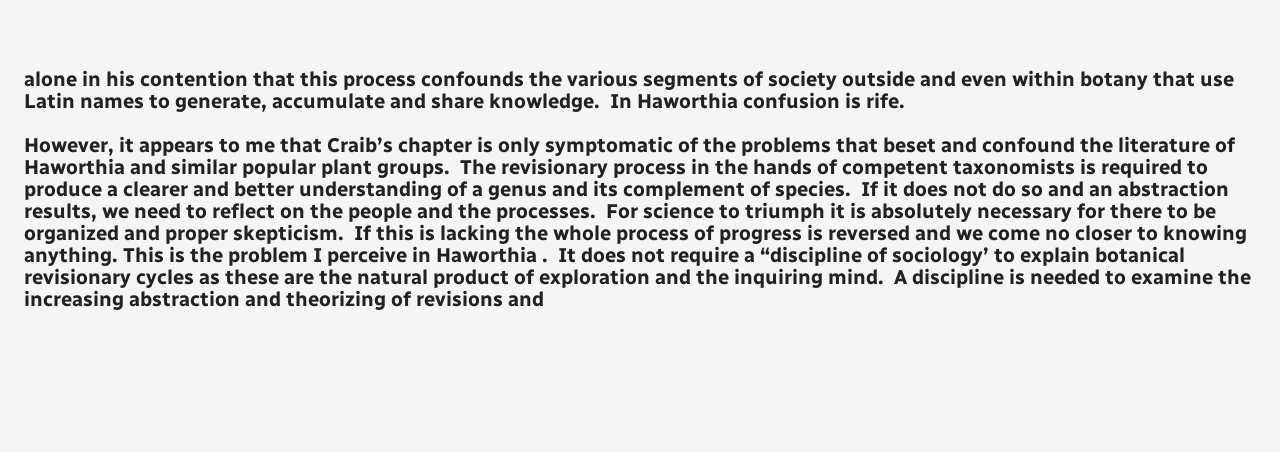alone in his contention that this process confounds the various segments of society outside and even within botany that use Latin names to generate, accumulate and share knowledge.  In Haworthia confusion is rife.

However, it appears to me that Craib’s chapter is only symptomatic of the problems that beset and confound the literature of Haworthia and similar popular plant groups.  The revisionary process in the hands of competent taxonomists is required to produce a clearer and better understanding of a genus and its complement of species.  If it does not do so and an abstraction results, we need to reflect on the people and the processes.  For science to triumph it is absolutely necessary for there to be organized and proper skepticism.  If this is lacking the whole process of progress is reversed and we come no closer to knowing anything. This is the problem I perceive in Haworthia .  It does not require a “discipline of sociology’ to explain botanical revisionary cycles as these are the natural product of exploration and the inquiring mind.  A discipline is needed to examine the increasing abstraction and theorizing of revisions and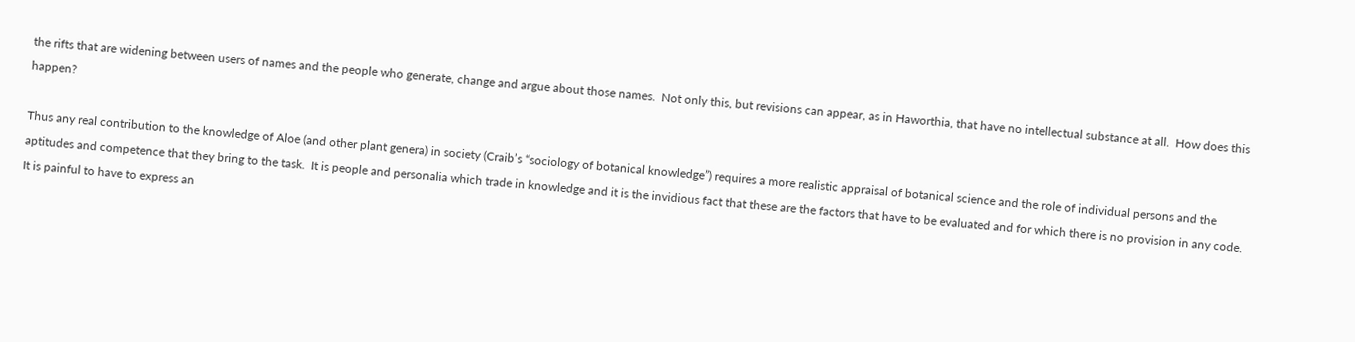the rifts that are widening between users of names and the people who generate, change and argue about those names.  Not only this, but revisions can appear, as in Haworthia, that have no intellectual substance at all.  How does this happen?

Thus any real contribution to the knowledge of Aloe (and other plant genera) in society (Craib’s “sociology of botanical knowledge”) requires a more realistic appraisal of botanical science and the role of individual persons and the aptitudes and competence that they bring to the task.  It is people and personalia which trade in knowledge and it is the invidious fact that these are the factors that have to be evaluated and for which there is no provision in any code.   It is painful to have to express an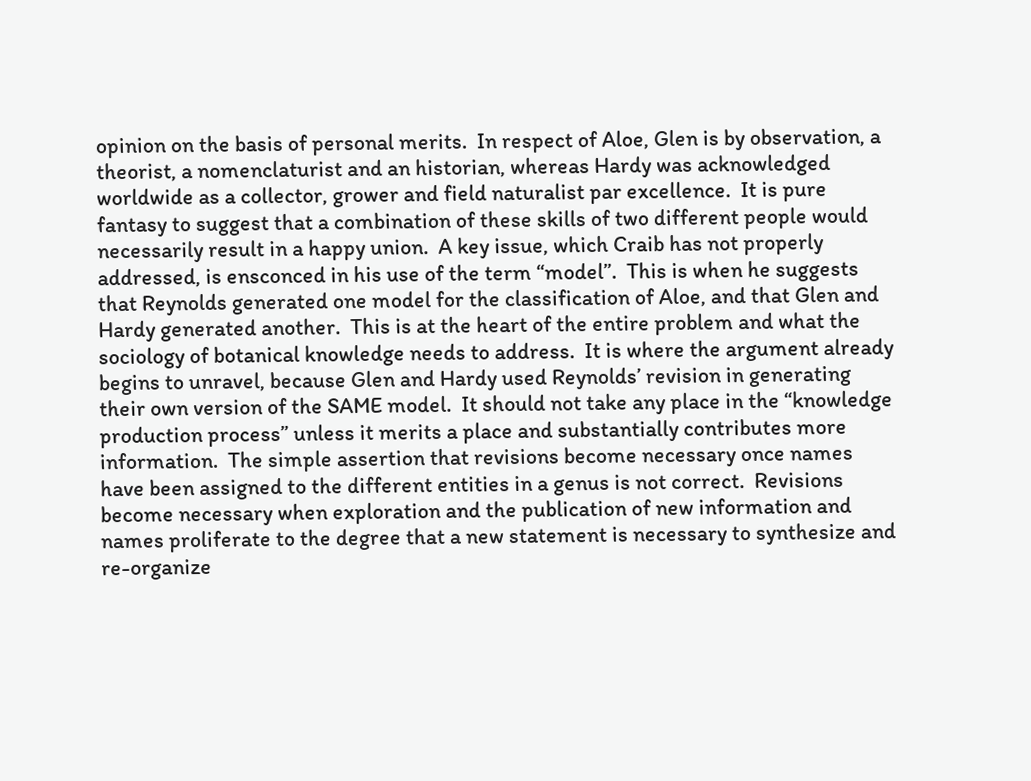opinion on the basis of personal merits.  In respect of Aloe, Glen is by observation, a theorist, a nomenclaturist and an historian, whereas Hardy was acknowledged worldwide as a collector, grower and field naturalist par excellence.  It is pure fantasy to suggest that a combination of these skills of two different people would necessarily result in a happy union.  A key issue, which Craib has not properly addressed, is ensconced in his use of the term “model”.  This is when he suggests that Reynolds generated one model for the classification of Aloe, and that Glen and Hardy generated another.  This is at the heart of the entire problem and what the sociology of botanical knowledge needs to address.  It is where the argument already begins to unravel, because Glen and Hardy used Reynolds’ revision in generating their own version of the SAME model.  It should not take any place in the “knowledge production process” unless it merits a place and substantially contributes more information.  The simple assertion that revisions become necessary once names have been assigned to the different entities in a genus is not correct.  Revisions become necessary when exploration and the publication of new information and names proliferate to the degree that a new statement is necessary to synthesize and re-organize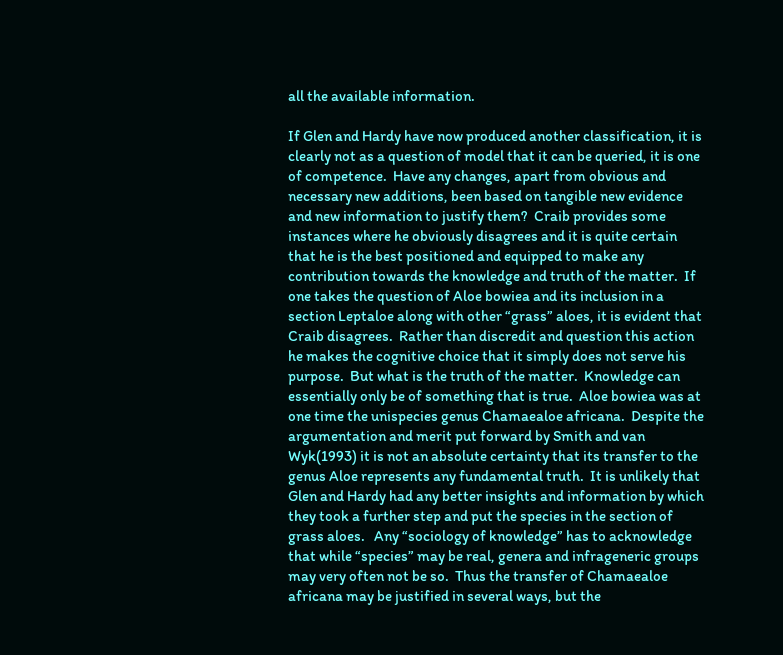all the available information.

If Glen and Hardy have now produced another classification, it is clearly not as a question of model that it can be queried, it is one of competence.  Have any changes, apart from obvious and necessary new additions, been based on tangible new evidence and new information to justify them?  Craib provides some instances where he obviously disagrees and it is quite certain that he is the best positioned and equipped to make any contribution towards the knowledge and truth of the matter.  If one takes the question of Aloe bowiea and its inclusion in a section Leptaloe along with other “grass” aloes, it is evident that Craib disagrees.  Rather than discredit and question this action he makes the cognitive choice that it simply does not serve his purpose.  But what is the truth of the matter.  Knowledge can essentially only be of something that is true.  Aloe bowiea was at one time the unispecies genus Chamaealoe africana.  Despite the argumentation and merit put forward by Smith and van Wyk(1993) it is not an absolute certainty that its transfer to the genus Aloe represents any fundamental truth.  It is unlikely that Glen and Hardy had any better insights and information by which they took a further step and put the species in the section of grass aloes.   Any “sociology of knowledge” has to acknowledge that while “species” may be real, genera and infrageneric groups may very often not be so.  Thus the transfer of Chamaealoe africana may be justified in several ways, but the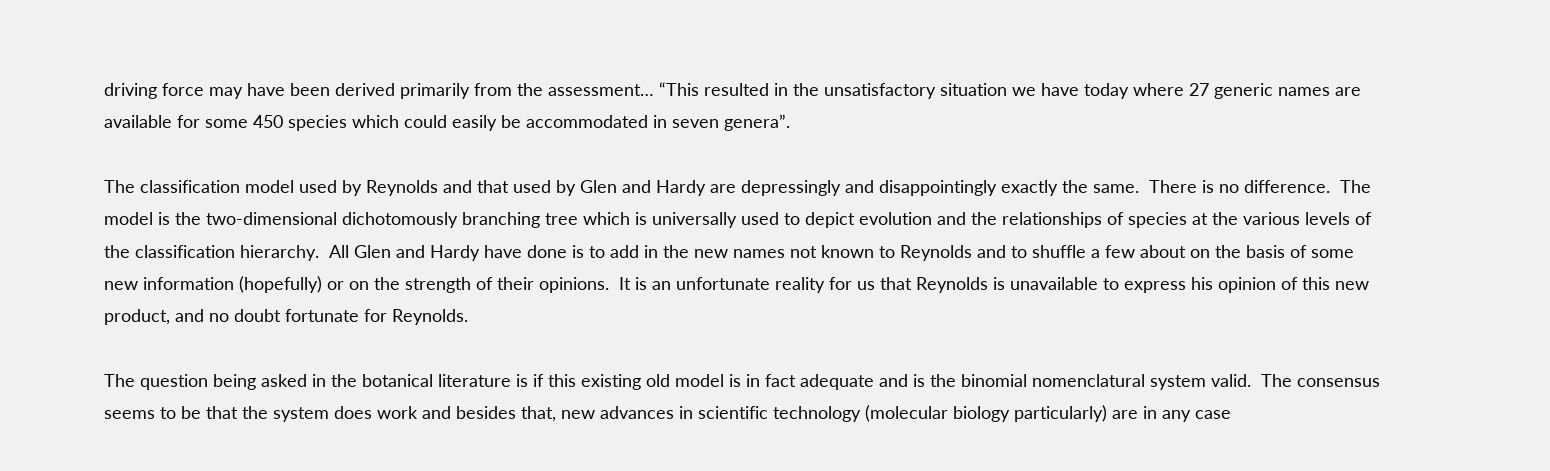driving force may have been derived primarily from the assessment… “This resulted in the unsatisfactory situation we have today where 27 generic names are available for some 450 species which could easily be accommodated in seven genera”.

The classification model used by Reynolds and that used by Glen and Hardy are depressingly and disappointingly exactly the same.  There is no difference.  The model is the two-dimensional dichotomously branching tree which is universally used to depict evolution and the relationships of species at the various levels of the classification hierarchy.  All Glen and Hardy have done is to add in the new names not known to Reynolds and to shuffle a few about on the basis of some new information (hopefully) or on the strength of their opinions.  It is an unfortunate reality for us that Reynolds is unavailable to express his opinion of this new product, and no doubt fortunate for Reynolds.

The question being asked in the botanical literature is if this existing old model is in fact adequate and is the binomial nomenclatural system valid.  The consensus seems to be that the system does work and besides that, new advances in scientific technology (molecular biology particularly) are in any case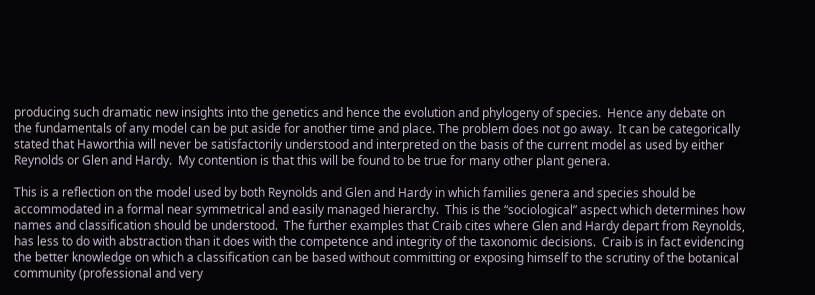producing such dramatic new insights into the genetics and hence the evolution and phylogeny of species.  Hence any debate on the fundamentals of any model can be put aside for another time and place. The problem does not go away.  It can be categorically stated that Haworthia will never be satisfactorily understood and interpreted on the basis of the current model as used by either Reynolds or Glen and Hardy.  My contention is that this will be found to be true for many other plant genera.

This is a reflection on the model used by both Reynolds and Glen and Hardy in which families genera and species should be accommodated in a formal near symmetrical and easily managed hierarchy.  This is the “sociological” aspect which determines how names and classification should be understood.  The further examples that Craib cites where Glen and Hardy depart from Reynolds, has less to do with abstraction than it does with the competence and integrity of the taxonomic decisions.  Craib is in fact evidencing the better knowledge on which a classification can be based without committing or exposing himself to the scrutiny of the botanical community (professional and very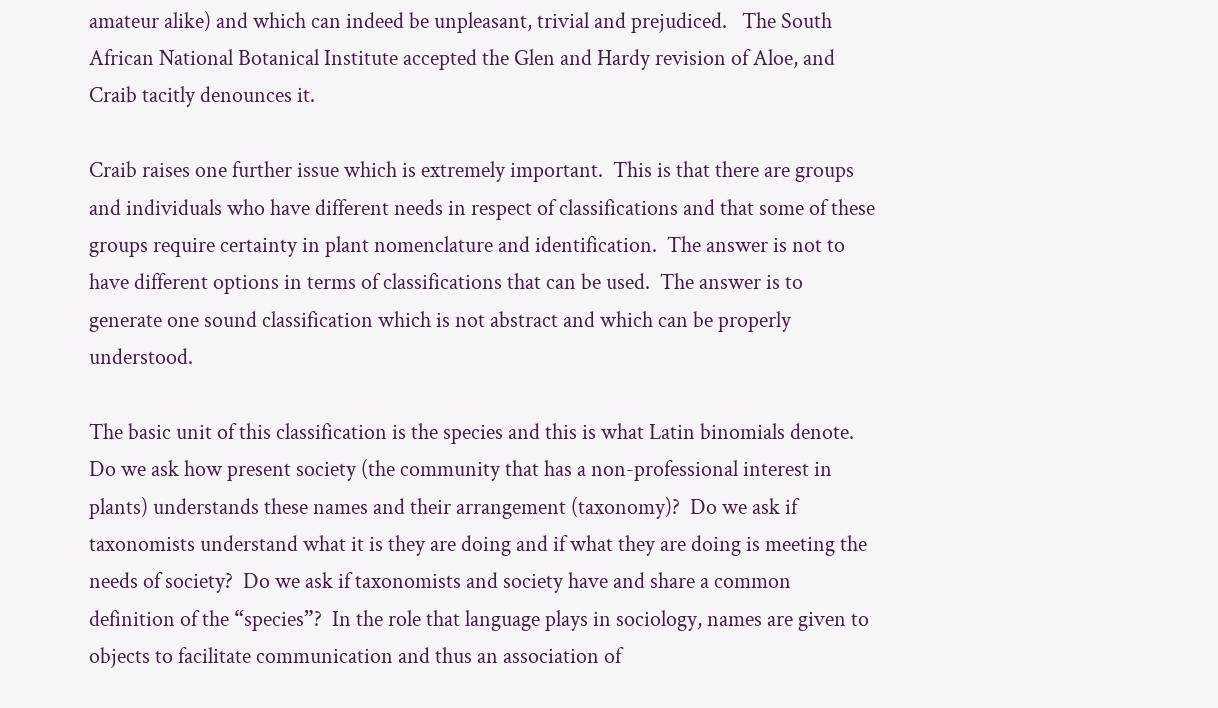amateur alike) and which can indeed be unpleasant, trivial and prejudiced.   The South African National Botanical Institute accepted the Glen and Hardy revision of Aloe, and Craib tacitly denounces it.

Craib raises one further issue which is extremely important.  This is that there are groups and individuals who have different needs in respect of classifications and that some of these groups require certainty in plant nomenclature and identification.  The answer is not to have different options in terms of classifications that can be used.  The answer is to generate one sound classification which is not abstract and which can be properly understood.

The basic unit of this classification is the species and this is what Latin binomials denote.   Do we ask how present society (the community that has a non-professional interest in plants) understands these names and their arrangement (taxonomy)?  Do we ask if taxonomists understand what it is they are doing and if what they are doing is meeting the needs of society?  Do we ask if taxonomists and society have and share a common definition of the “species”?  In the role that language plays in sociology, names are given to objects to facilitate communication and thus an association of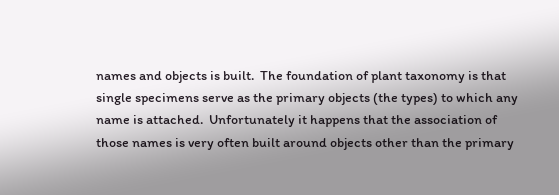names and objects is built.  The foundation of plant taxonomy is that single specimens serve as the primary objects (the types) to which any name is attached.  Unfortunately it happens that the association of those names is very often built around objects other than the primary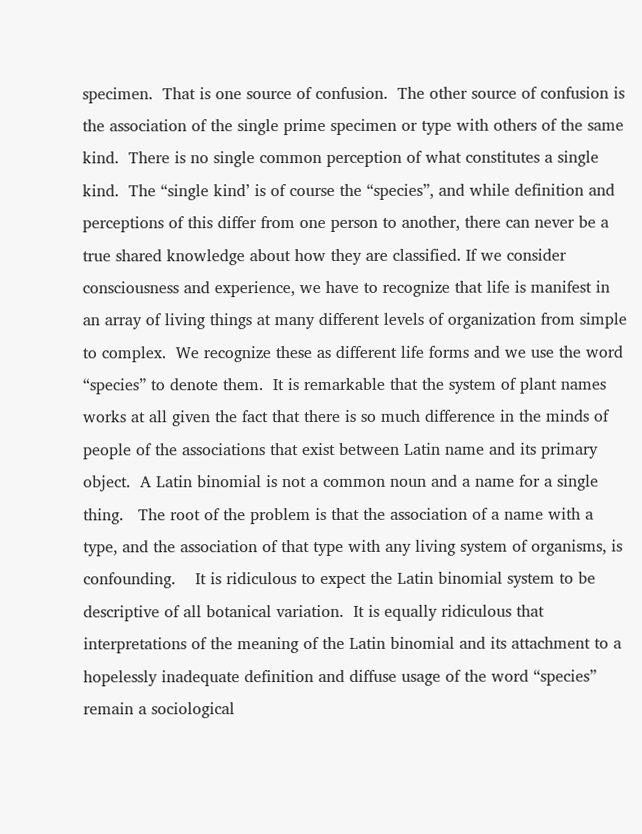specimen.  That is one source of confusion.  The other source of confusion is the association of the single prime specimen or type with others of the same kind.  There is no single common perception of what constitutes a single kind.  The “single kind’ is of course the “species”, and while definition and perceptions of this differ from one person to another, there can never be a true shared knowledge about how they are classified. If we consider consciousness and experience, we have to recognize that life is manifest in an array of living things at many different levels of organization from simple to complex.  We recognize these as different life forms and we use the word “species” to denote them.  It is remarkable that the system of plant names works at all given the fact that there is so much difference in the minds of people of the associations that exist between Latin name and its primary object.  A Latin binomial is not a common noun and a name for a single thing.   The root of the problem is that the association of a name with a type, and the association of that type with any living system of organisms, is confounding.    It is ridiculous to expect the Latin binomial system to be descriptive of all botanical variation.  It is equally ridiculous that interpretations of the meaning of the Latin binomial and its attachment to a hopelessly inadequate definition and diffuse usage of the word “species” remain a sociological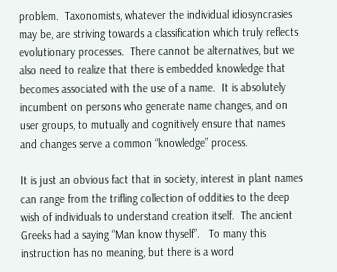problem.  Taxonomists, whatever the individual idiosyncrasies may be, are striving towards a classification which truly reflects evolutionary processes.  There cannot be alternatives, but we also need to realize that there is embedded knowledge that becomes associated with the use of a name.  It is absolutely incumbent on persons who generate name changes, and on user groups, to mutually and cognitively ensure that names and changes serve a common “knowledge” process.

It is just an obvious fact that in society, interest in plant names can range from the trifling collection of oddities to the deep wish of individuals to understand creation itself.  The ancient Greeks had a saying “Man know thyself”.   To many this instruction has no meaning, but there is a word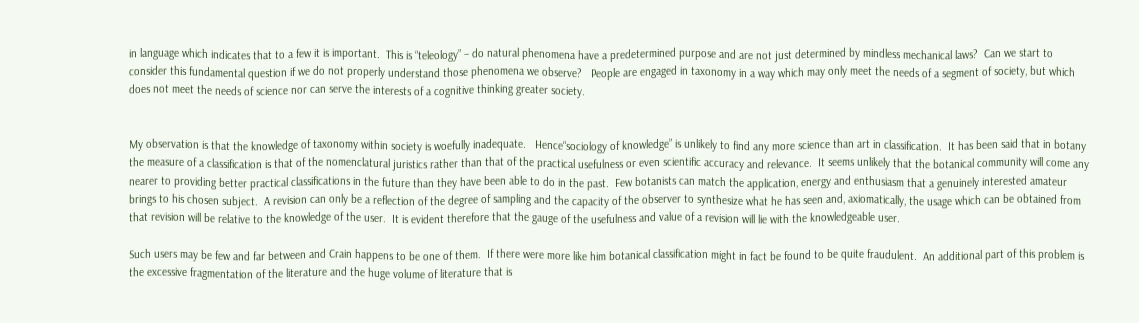in language which indicates that to a few it is important.  This is “teleology” – do natural phenomena have a predetermined purpose and are not just determined by mindless mechanical laws?  Can we start to consider this fundamental question if we do not properly understand those phenomena we observe?   People are engaged in taxonomy in a way which may only meet the needs of a segment of society, but which does not meet the needs of science nor can serve the interests of a cognitive thinking greater society.


My observation is that the knowledge of taxonomy within society is woefully inadequate.   Hence“sociology of knowledge” is unlikely to find any more science than art in classification.  It has been said that in botany the measure of a classification is that of the nomenclatural juristics rather than that of the practical usefulness or even scientific accuracy and relevance.  It seems unlikely that the botanical community will come any nearer to providing better practical classifications in the future than they have been able to do in the past.  Few botanists can match the application, energy and enthusiasm that a genuinely interested amateur brings to his chosen subject.  A revision can only be a reflection of the degree of sampling and the capacity of the observer to synthesize what he has seen and, axiomatically, the usage which can be obtained from that revision will be relative to the knowledge of the user.  It is evident therefore that the gauge of the usefulness and value of a revision will lie with the knowledgeable user.

Such users may be few and far between and Crain happens to be one of them.  If there were more like him botanical classification might in fact be found to be quite fraudulent.  An additional part of this problem is the excessive fragmentation of the literature and the huge volume of literature that is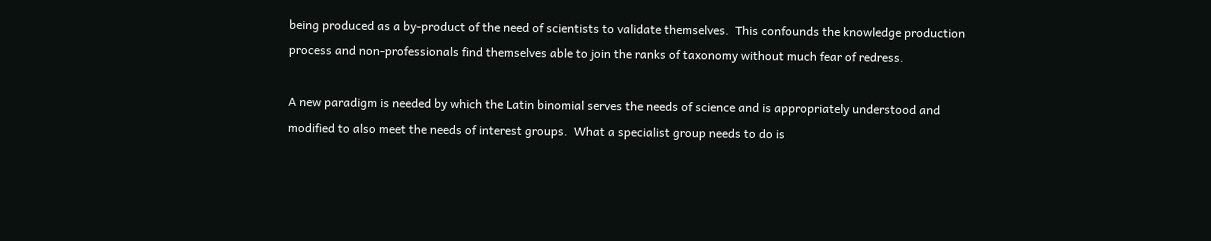being produced as a by-product of the need of scientists to validate themselves.  This confounds the knowledge production process and non-professionals find themselves able to join the ranks of taxonomy without much fear of redress.

A new paradigm is needed by which the Latin binomial serves the needs of science and is appropriately understood and modified to also meet the needs of interest groups.  What a specialist group needs to do is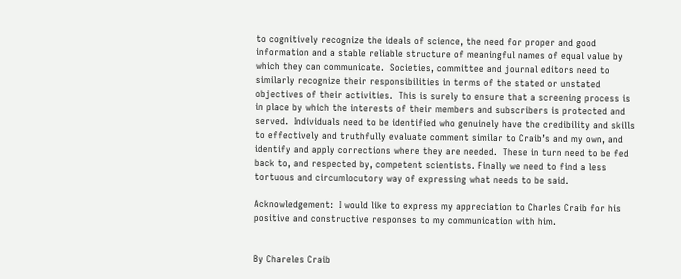to cognitively recognize the ideals of science, the need for proper and good information and a stable reliable structure of meaningful names of equal value by which they can communicate.  Societies, committee and journal editors need to similarly recognize their responsibilities in terms of the stated or unstated objectives of their activities.  This is surely to ensure that a screening process is in place by which the interests of their members and subscribers is protected and served.  Individuals need to be identified who genuinely have the credibility and skills to effectively and truthfully evaluate comment similar to Craib’s and my own, and identify and apply corrections where they are needed.  These in turn need to be fed back to, and respected by, competent scientists. Finally we need to find a less tortuous and circumlocutory way of expressing what needs to be said.

Acknowledgement:  I would like to express my appreciation to Charles Craib for his positive and constructive responses to my communication with him.


By Chareles Craib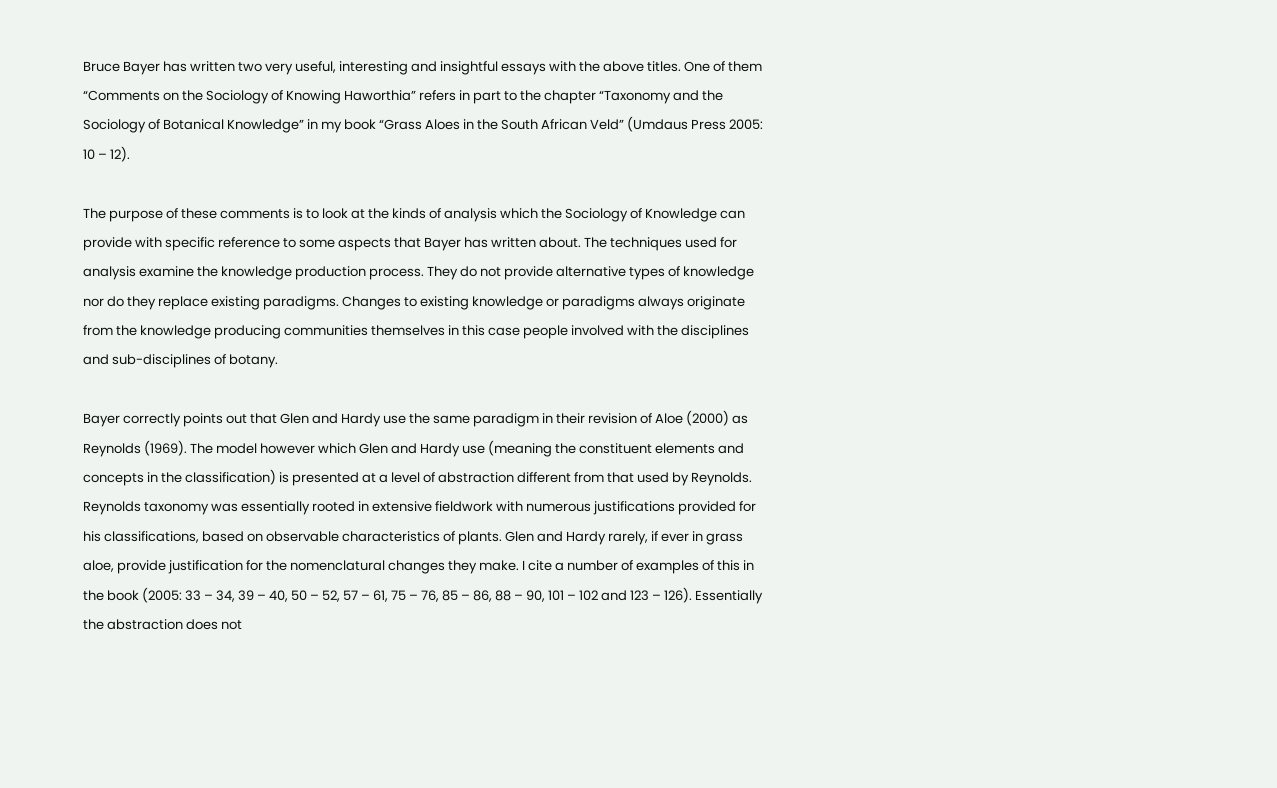Bruce Bayer has written two very useful, interesting and insightful essays with the above titles. One of them “Comments on the Sociology of Knowing Haworthia” refers in part to the chapter “Taxonomy and the Sociology of Botanical Knowledge” in my book “Grass Aloes in the South African Veld” (Umdaus Press 2005: 10 – 12).

The purpose of these comments is to look at the kinds of analysis which the Sociology of Knowledge can provide with specific reference to some aspects that Bayer has written about. The techniques used for analysis examine the knowledge production process. They do not provide alternative types of knowledge nor do they replace existing paradigms. Changes to existing knowledge or paradigms always originate from the knowledge producing communities themselves in this case people involved with the disciplines and sub-disciplines of botany.

Bayer correctly points out that Glen and Hardy use the same paradigm in their revision of Aloe (2000) as Reynolds (1969). The model however which Glen and Hardy use (meaning the constituent elements and concepts in the classification) is presented at a level of abstraction different from that used by Reynolds. Reynolds taxonomy was essentially rooted in extensive fieldwork with numerous justifications provided for his classifications, based on observable characteristics of plants. Glen and Hardy rarely, if ever in grass aloe, provide justification for the nomenclatural changes they make. I cite a number of examples of this in the book (2005: 33 – 34, 39 – 40, 50 – 52, 57 – 61, 75 – 76, 85 – 86, 88 – 90, 101 – 102 and 123 – 126). Essentially the abstraction does not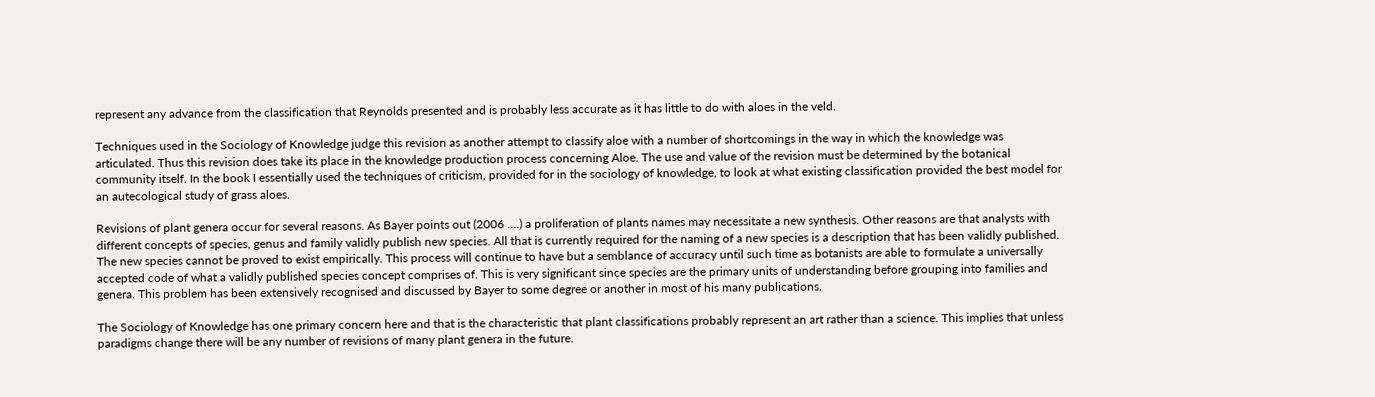represent any advance from the classification that Reynolds presented and is probably less accurate as it has little to do with aloes in the veld.

Techniques used in the Sociology of Knowledge judge this revision as another attempt to classify aloe with a number of shortcomings in the way in which the knowledge was articulated. Thus this revision does take its place in the knowledge production process concerning Aloe. The use and value of the revision must be determined by the botanical community itself. In the book I essentially used the techniques of criticism, provided for in the sociology of knowledge, to look at what existing classification provided the best model for an autecological study of grass aloes.

Revisions of plant genera occur for several reasons. As Bayer points out (2006 ….) a proliferation of plants names may necessitate a new synthesis. Other reasons are that analysts with different concepts of species, genus and family validly publish new species. All that is currently required for the naming of a new species is a description that has been validly published. The new species cannot be proved to exist empirically. This process will continue to have but a semblance of accuracy until such time as botanists are able to formulate a universally accepted code of what a validly published species concept comprises of. This is very significant since species are the primary units of understanding before grouping into families and genera. This problem has been extensively recognised and discussed by Bayer to some degree or another in most of his many publications.

The Sociology of Knowledge has one primary concern here and that is the characteristic that plant classifications probably represent an art rather than a science. This implies that unless paradigms change there will be any number of revisions of many plant genera in the future.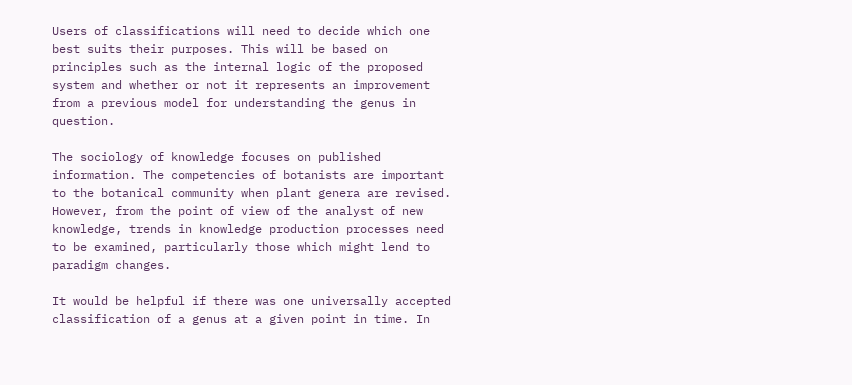Users of classifications will need to decide which one best suits their purposes. This will be based on principles such as the internal logic of the proposed system and whether or not it represents an improvement from a previous model for understanding the genus in question.

The sociology of knowledge focuses on published information. The competencies of botanists are important to the botanical community when plant genera are revised. However, from the point of view of the analyst of new knowledge, trends in knowledge production processes need to be examined, particularly those which might lend to paradigm changes.

It would be helpful if there was one universally accepted classification of a genus at a given point in time. In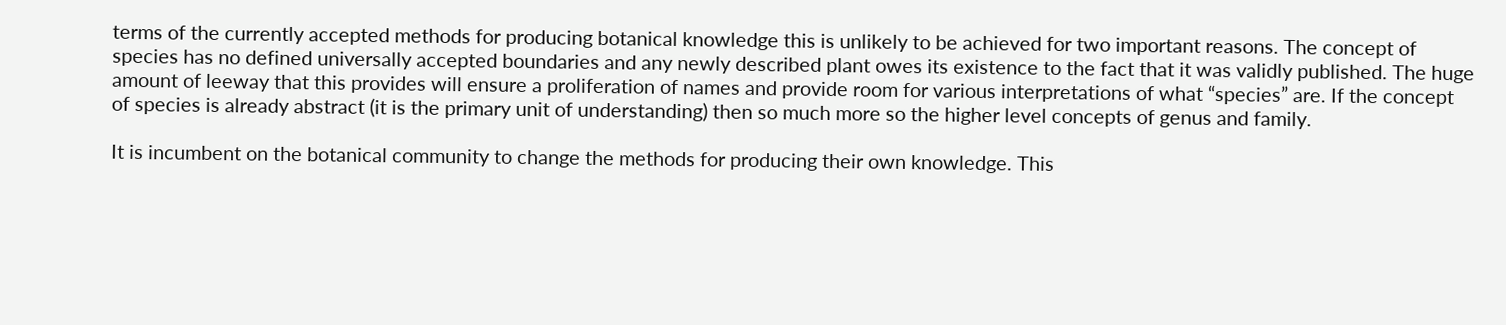terms of the currently accepted methods for producing botanical knowledge this is unlikely to be achieved for two important reasons. The concept of species has no defined universally accepted boundaries and any newly described plant owes its existence to the fact that it was validly published. The huge amount of leeway that this provides will ensure a proliferation of names and provide room for various interpretations of what “species” are. If the concept of species is already abstract (it is the primary unit of understanding) then so much more so the higher level concepts of genus and family.

It is incumbent on the botanical community to change the methods for producing their own knowledge. This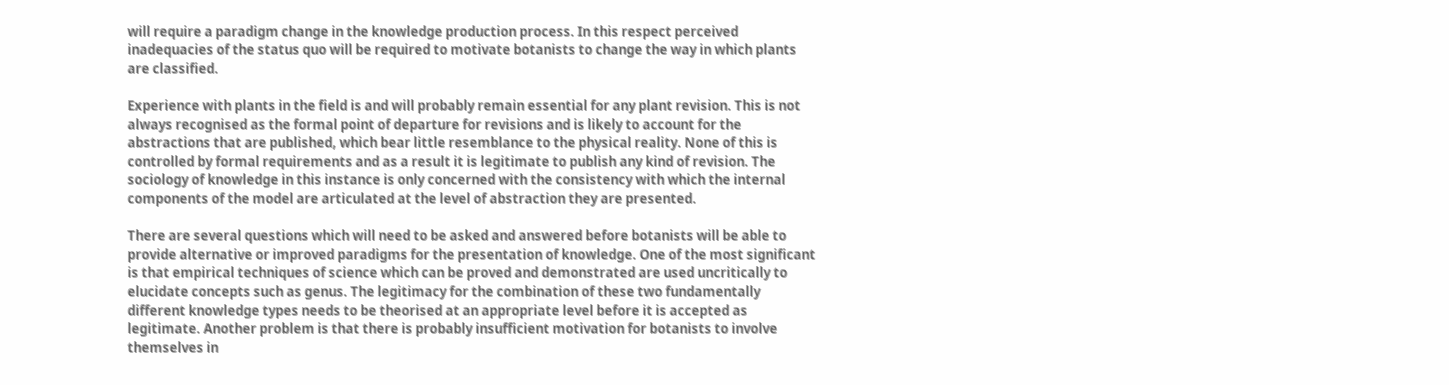will require a paradigm change in the knowledge production process. In this respect perceived inadequacies of the status quo will be required to motivate botanists to change the way in which plants are classified.

Experience with plants in the field is and will probably remain essential for any plant revision. This is not always recognised as the formal point of departure for revisions and is likely to account for the abstractions that are published, which bear little resemblance to the physical reality. None of this is controlled by formal requirements and as a result it is legitimate to publish any kind of revision. The sociology of knowledge in this instance is only concerned with the consistency with which the internal components of the model are articulated at the level of abstraction they are presented.

There are several questions which will need to be asked and answered before botanists will be able to provide alternative or improved paradigms for the presentation of knowledge. One of the most significant is that empirical techniques of science which can be proved and demonstrated are used uncritically to elucidate concepts such as genus. The legitimacy for the combination of these two fundamentally different knowledge types needs to be theorised at an appropriate level before it is accepted as legitimate. Another problem is that there is probably insufficient motivation for botanists to involve themselves in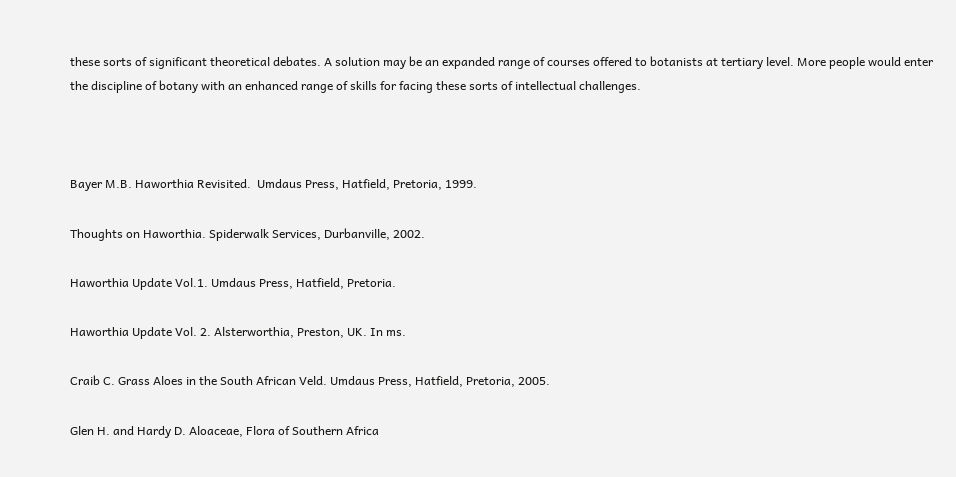these sorts of significant theoretical debates. A solution may be an expanded range of courses offered to botanists at tertiary level. More people would enter the discipline of botany with an enhanced range of skills for facing these sorts of intellectual challenges.



Bayer M.B. Haworthia Revisited.  Umdaus Press, Hatfield, Pretoria, 1999.

Thoughts on Haworthia. Spiderwalk Services, Durbanville, 2002.

Haworthia Update Vol.1. Umdaus Press, Hatfield, Pretoria.

Haworthia Update Vol. 2. Alsterworthia, Preston, UK. In ms.

Craib C. Grass Aloes in the South African Veld. Umdaus Press, Hatfield, Pretoria, 2005.

Glen H. and Hardy D. Aloaceae, Flora of Southern Africa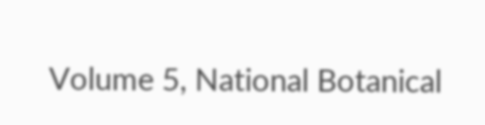Volume 5, National Botanical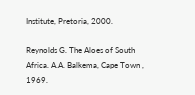Institute, Pretoria, 2000.

Reynolds G. The Aloes of South Africa. A.A. Balkema, Cape Town , 1969.